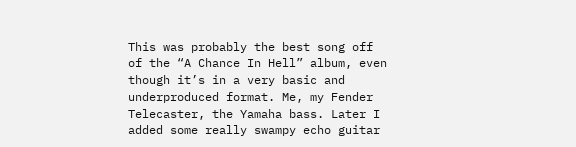This was probably the best song off of the “A Chance In Hell” album, even though it’s in a very basic and underproduced format. Me, my Fender Telecaster, the Yamaha bass. Later I added some really swampy echo guitar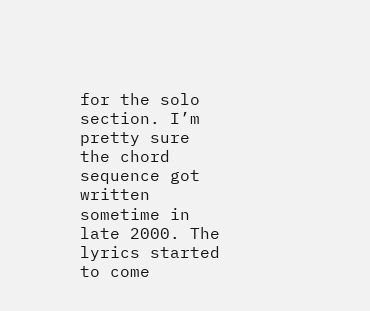for the solo section. I’m pretty sure the chord sequence got written sometime in late 2000. The lyrics started to come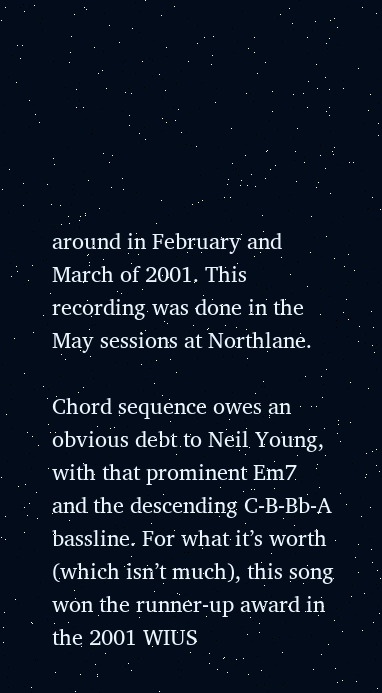around in February and March of 2001. This recording was done in the May sessions at Northlane.

Chord sequence owes an obvious debt to Neil Young, with that prominent Em7 and the descending C-B-Bb-A bassline. For what it’s worth (which isn’t much), this song won the runner-up award in the 2001 WIUS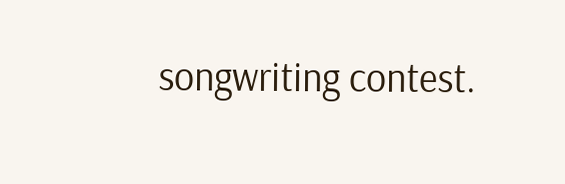songwriting contest.